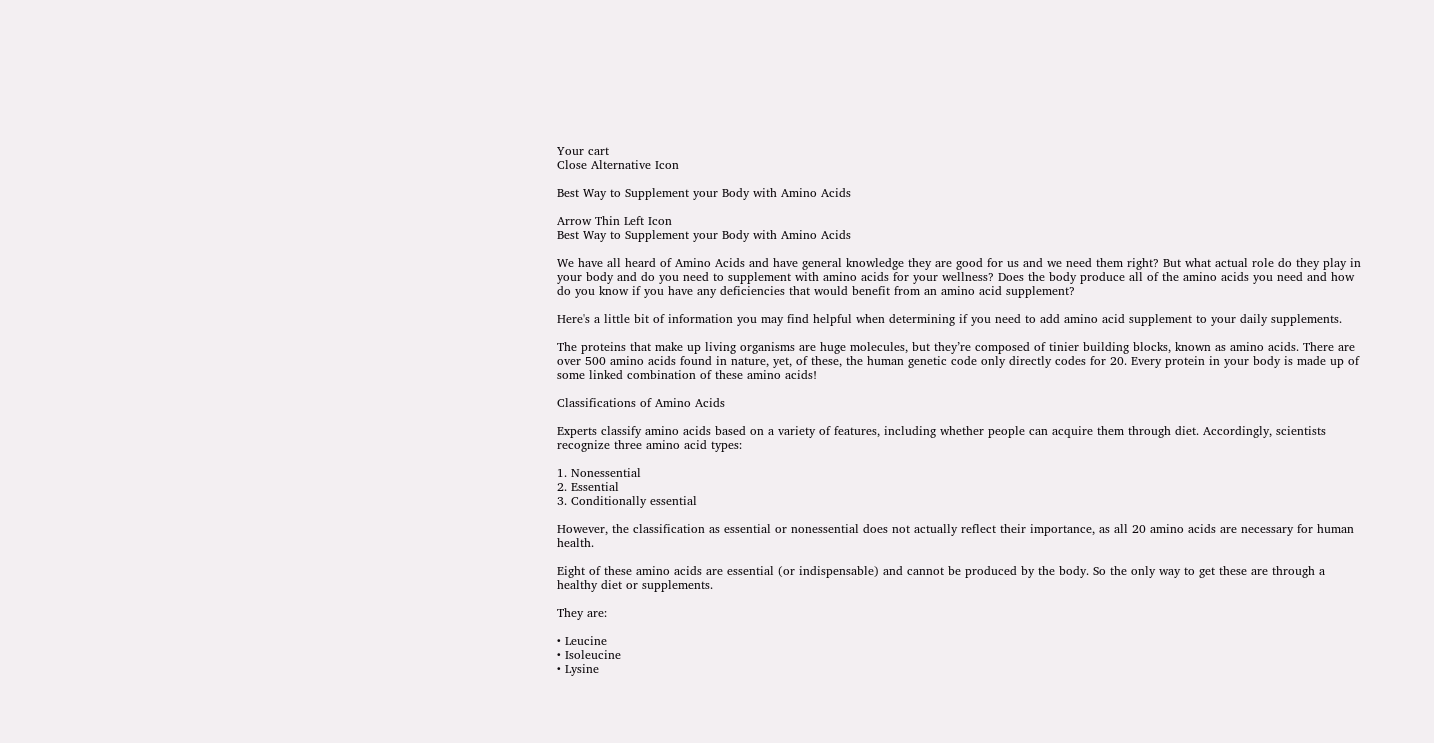Your cart
Close Alternative Icon

Best Way to Supplement your Body with Amino Acids

Arrow Thin Left Icon
Best Way to Supplement your Body with Amino Acids

We have all heard of Amino Acids and have general knowledge they are good for us and we need them right? But what actual role do they play in your body and do you need to supplement with amino acids for your wellness? Does the body produce all of the amino acids you need and how do you know if you have any deficiencies that would benefit from an amino acid supplement?

Here's a little bit of information you may find helpful when determining if you need to add amino acid supplement to your daily supplements.

The proteins that make up living organisms are huge molecules, but they’re composed of tinier building blocks, known as amino acids. There are over 500 amino acids found in nature, yet, of these, the human genetic code only directly codes for 20. Every protein in your body is made up of some linked combination of these amino acids!

Classifications of Amino Acids

Experts classify amino acids based on a variety of features, including whether people can acquire them through diet. Accordingly, scientists recognize three amino acid types:

1. Nonessential
2. Essential
3. Conditionally essential

However, the classification as essential or nonessential does not actually reflect their importance, as all 20 amino acids are necessary for human health.

Eight of these amino acids are essential (or indispensable) and cannot be produced by the body. So the only way to get these are through a healthy diet or supplements.

They are:

• Leucine
• Isoleucine
• Lysine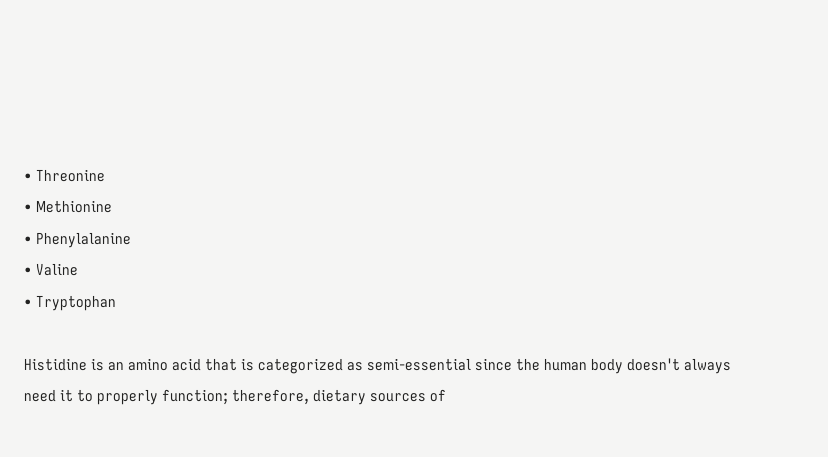• Threonine
• Methionine
• Phenylalanine
• Valine
• Tryptophan

Histidine is an amino acid that is categorized as semi-essential since the human body doesn't always need it to properly function; therefore, dietary sources of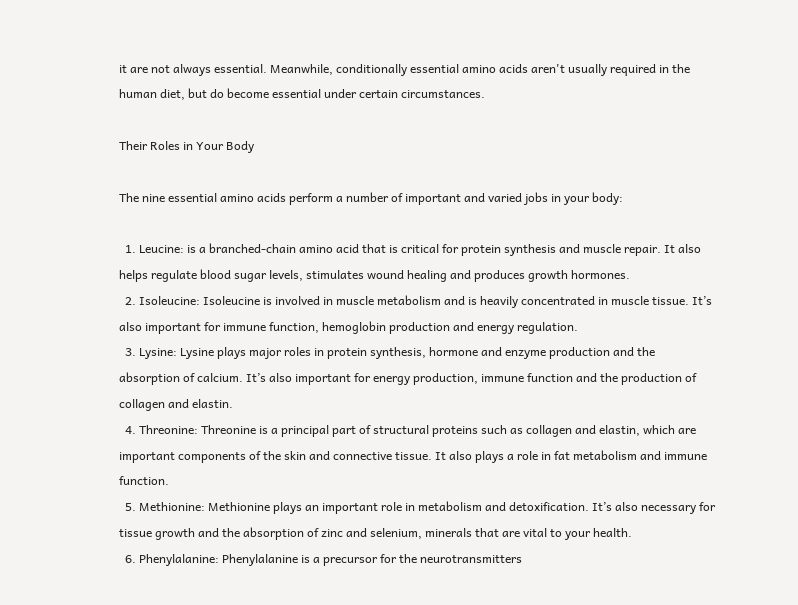it are not always essential. Meanwhile, conditionally essential amino acids aren't usually required in the human diet, but do become essential under certain circumstances.

Their Roles in Your Body

The nine essential amino acids perform a number of important and varied jobs in your body:

  1. Leucine: is a branched-chain amino acid that is critical for protein synthesis and muscle repair. It also helps regulate blood sugar levels, stimulates wound healing and produces growth hormones.
  2. Isoleucine: Isoleucine is involved in muscle metabolism and is heavily concentrated in muscle tissue. It’s also important for immune function, hemoglobin production and energy regulation.
  3. Lysine: Lysine plays major roles in protein synthesis, hormone and enzyme production and the absorption of calcium. It’s also important for energy production, immune function and the production of collagen and elastin.
  4. Threonine: Threonine is a principal part of structural proteins such as collagen and elastin, which are important components of the skin and connective tissue. It also plays a role in fat metabolism and immune function.
  5. Methionine: Methionine plays an important role in metabolism and detoxification. It’s also necessary for tissue growth and the absorption of zinc and selenium, minerals that are vital to your health.
  6. Phenylalanine: Phenylalanine is a precursor for the neurotransmitters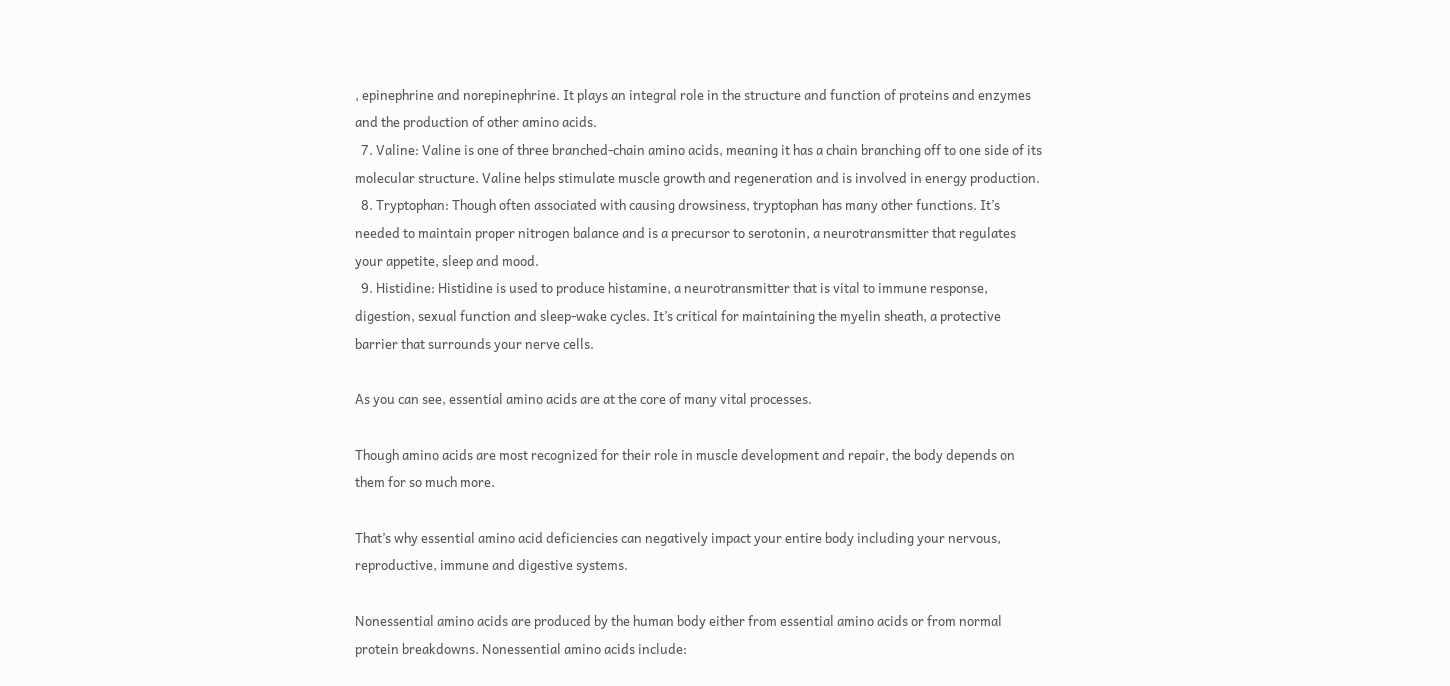, epinephrine and norepinephrine. It plays an integral role in the structure and function of proteins and enzymes and the production of other amino acids.
  7. Valine: Valine is one of three branched-chain amino acids, meaning it has a chain branching off to one side of its molecular structure. Valine helps stimulate muscle growth and regeneration and is involved in energy production.
  8. Tryptophan: Though often associated with causing drowsiness, tryptophan has many other functions. It’s needed to maintain proper nitrogen balance and is a precursor to serotonin, a neurotransmitter that regulates your appetite, sleep and mood.
  9. Histidine: Histidine is used to produce histamine, a neurotransmitter that is vital to immune response, digestion, sexual function and sleep-wake cycles. It’s critical for maintaining the myelin sheath, a protective barrier that surrounds your nerve cells.

As you can see, essential amino acids are at the core of many vital processes.

Though amino acids are most recognized for their role in muscle development and repair, the body depends on them for so much more.

That’s why essential amino acid deficiencies can negatively impact your entire body including your nervous, reproductive, immune and digestive systems.

Nonessential amino acids are produced by the human body either from essential amino acids or from normal protein breakdowns. Nonessential amino acids include: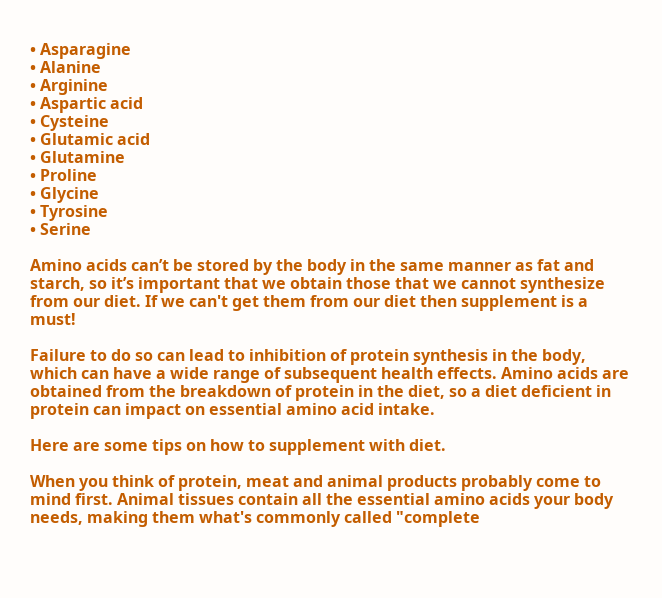• Asparagine
• Alanine
• Arginine
• Aspartic acid
• Cysteine
• Glutamic acid
• Glutamine
• Proline
• Glycine
• Tyrosine
• Serine

Amino acids can’t be stored by the body in the same manner as fat and starch, so it’s important that we obtain those that we cannot synthesize from our diet. If we can't get them from our diet then supplement is a must!

Failure to do so can lead to inhibition of protein synthesis in the body, which can have a wide range of subsequent health effects. Amino acids are obtained from the breakdown of protein in the diet, so a diet deficient in protein can impact on essential amino acid intake.

Here are some tips on how to supplement with diet.

When you think of protein, meat and animal products probably come to mind first. Animal tissues contain all the essential amino acids your body needs, making them what's commonly called "complete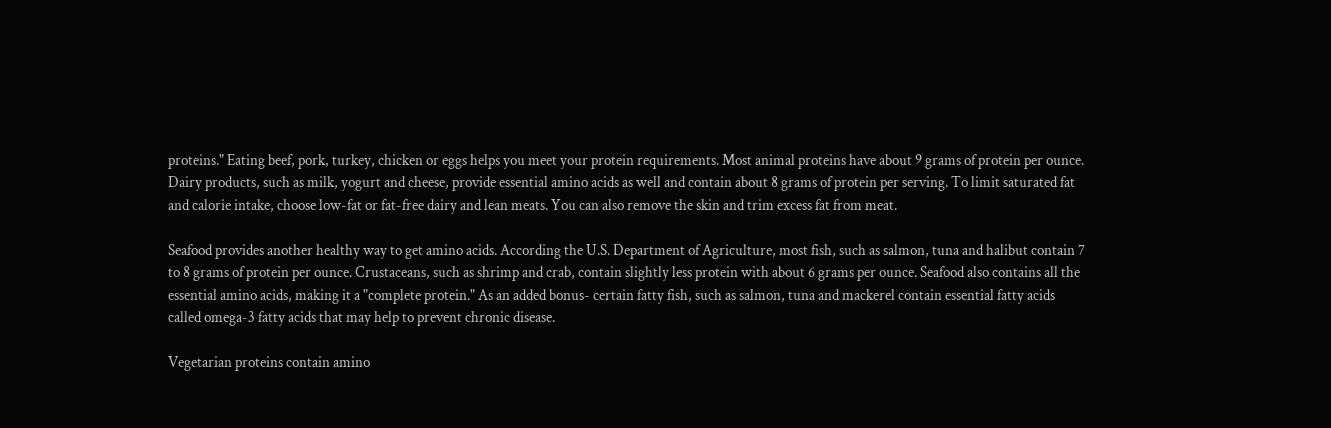proteins." Eating beef, pork, turkey, chicken or eggs helps you meet your protein requirements. Most animal proteins have about 9 grams of protein per ounce. Dairy products, such as milk, yogurt and cheese, provide essential amino acids as well and contain about 8 grams of protein per serving. To limit saturated fat and calorie intake, choose low-fat or fat-free dairy and lean meats. You can also remove the skin and trim excess fat from meat.

Seafood provides another healthy way to get amino acids. According the U.S. Department of Agriculture, most fish, such as salmon, tuna and halibut contain 7 to 8 grams of protein per ounce. Crustaceans, such as shrimp and crab, contain slightly less protein with about 6 grams per ounce. Seafood also contains all the essential amino acids, making it a "complete protein." As an added bonus- certain fatty fish, such as salmon, tuna and mackerel contain essential fatty acids called omega-3 fatty acids that may help to prevent chronic disease.

Vegetarian proteins contain amino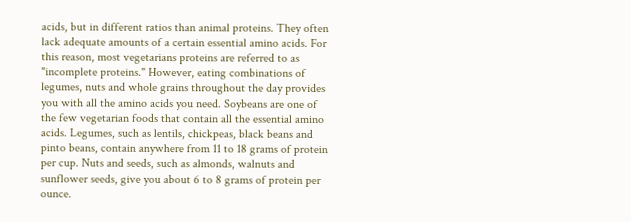acids, but in different ratios than animal proteins. They often lack adequate amounts of a certain essential amino acids. For this reason, most vegetarians proteins are referred to as "incomplete proteins." However, eating combinations of legumes, nuts and whole grains throughout the day provides you with all the amino acids you need. Soybeans are one of the few vegetarian foods that contain all the essential amino acids. Legumes, such as lentils, chickpeas, black beans and pinto beans, contain anywhere from 11 to 18 grams of protein per cup. Nuts and seeds, such as almonds, walnuts and sunflower seeds, give you about 6 to 8 grams of protein per ounce.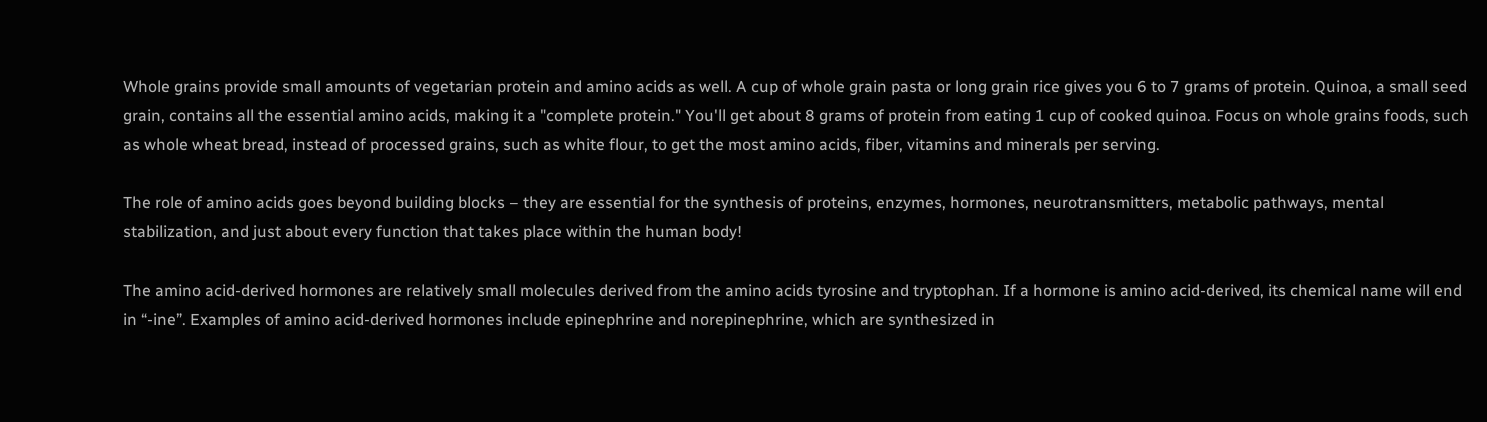Whole grains provide small amounts of vegetarian protein and amino acids as well. A cup of whole grain pasta or long grain rice gives you 6 to 7 grams of protein. Quinoa, a small seed grain, contains all the essential amino acids, making it a "complete protein." You'll get about 8 grams of protein from eating 1 cup of cooked quinoa. Focus on whole grains foods, such as whole wheat bread, instead of processed grains, such as white flour, to get the most amino acids, fiber, vitamins and minerals per serving.

The role of amino acids goes beyond building blocks – they are essential for the synthesis of proteins, enzymes, hormones, neurotransmitters, metabolic pathways, mental stabilization, and just about every function that takes place within the human body!

The amino acid-derived hormones are relatively small molecules derived from the amino acids tyrosine and tryptophan. If a hormone is amino acid-derived, its chemical name will end in “-ine”. Examples of amino acid-derived hormones include epinephrine and norepinephrine, which are synthesized in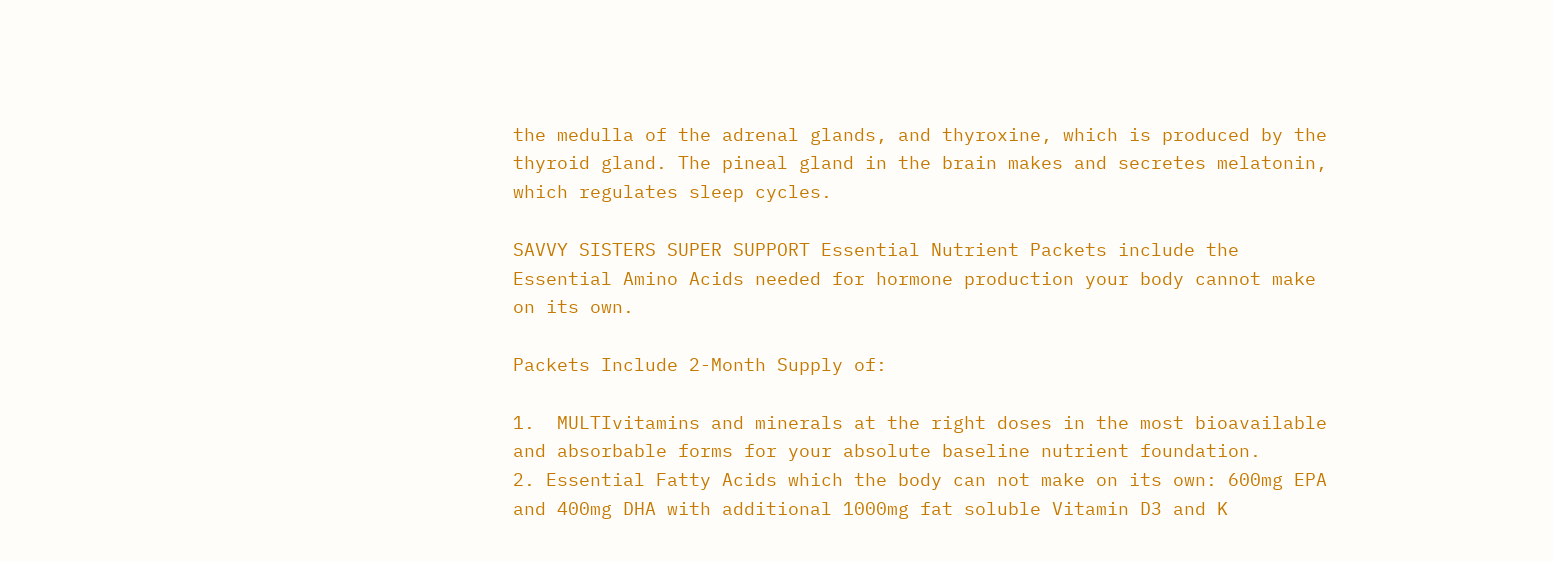the medulla of the adrenal glands, and thyroxine, which is produced by the thyroid gland. The pineal gland in the brain makes and secretes melatonin, which regulates sleep cycles.

SAVVY SISTERS SUPER SUPPORT Essential Nutrient Packets include the Essential Amino Acids needed for hormone production your body cannot make on its own.

Packets Include 2-Month Supply of:

1.  MULTIvitamins and minerals at the right doses in the most bioavailable and absorbable forms for your absolute baseline nutrient foundation.
2. Essential Fatty Acids which the body can not make on its own: 600mg EPA and 400mg DHA with additional 1000mg fat soluble Vitamin D3 and K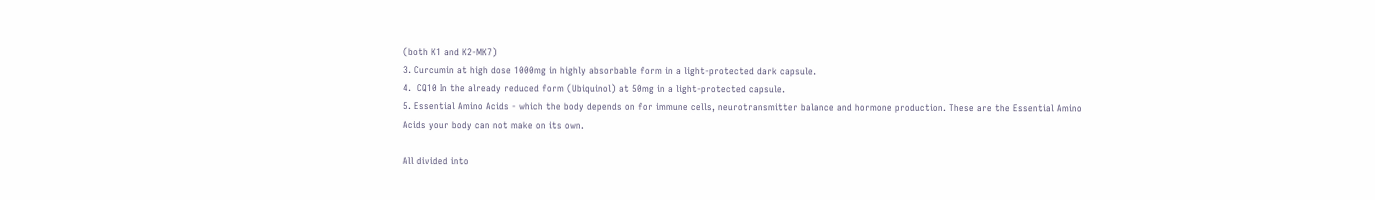(both K1 and K2-MK7)
3. Curcumin at high dose 1000mg in highly absorbable form in a light-protected dark capsule.
4.  CQ10 In the already reduced form (Ubiquinol) at 50mg in a light-protected capsule.
5. Essential Amino Acids - which the body depends on for immune cells, neurotransmitter balance and hormone production. These are the Essential Amino Acids your body can not make on its own.

All divided into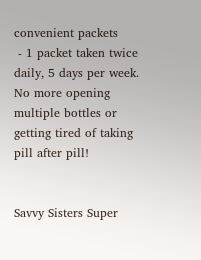convenient packets
 - 1 packet taken twice daily, 5 days per week.  No more opening multiple bottles or getting tired of taking pill after pill!


Savvy Sisters Super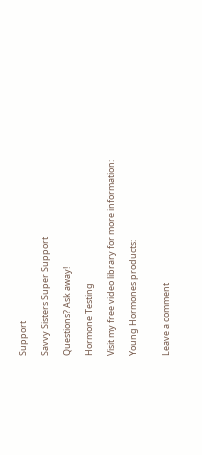Support

Savvy Sisters Super Support

Questions? Ask away!

Hormone Testing

Visit my free video library for more information:

Young Hormones products:


Leave a comment